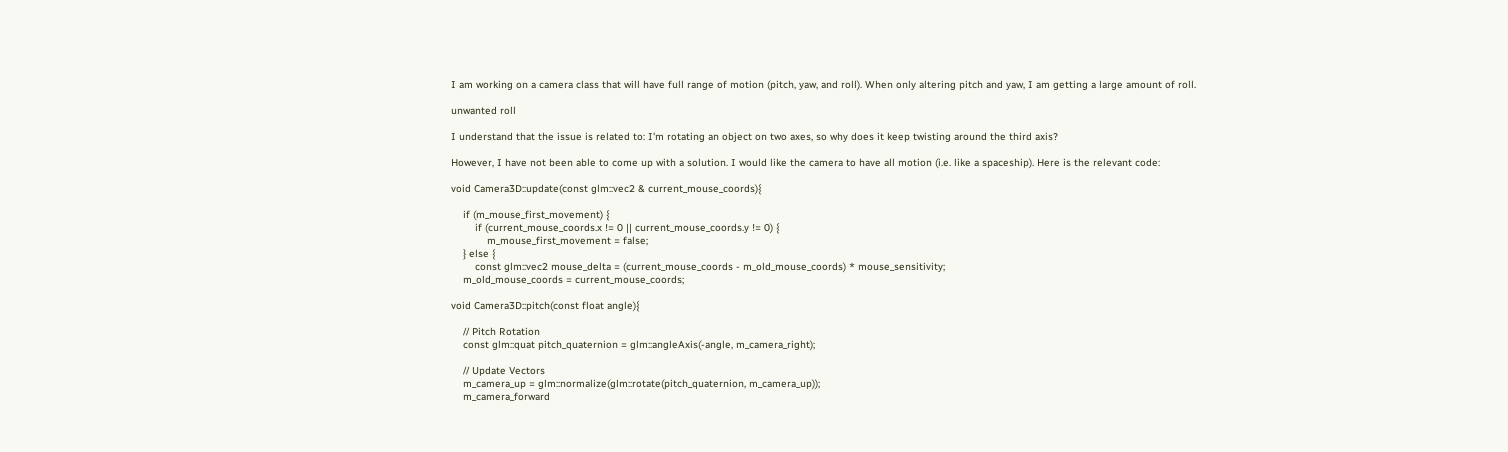I am working on a camera class that will have full range of motion (pitch, yaw, and roll). When only altering pitch and yaw, I am getting a large amount of roll.

unwanted roll

I understand that the issue is related to: I'm rotating an object on two axes, so why does it keep twisting around the third axis?

However, I have not been able to come up with a solution. I would like the camera to have all motion (i.e. like a spaceship). Here is the relevant code:

void Camera3D::update(const glm::vec2 & current_mouse_coords){

    if (m_mouse_first_movement) {
        if (current_mouse_coords.x != 0 || current_mouse_coords.y != 0) {
            m_mouse_first_movement = false;
    } else {
        const glm::vec2 mouse_delta = (current_mouse_coords - m_old_mouse_coords) * mouse_sensitivity;
    m_old_mouse_coords = current_mouse_coords;

void Camera3D::pitch(const float angle){

    // Pitch Rotation
    const glm::quat pitch_quaternion = glm::angleAxis(-angle, m_camera_right);

    // Update Vectors
    m_camera_up = glm::normalize(glm::rotate(pitch_quaternion, m_camera_up));
    m_camera_forward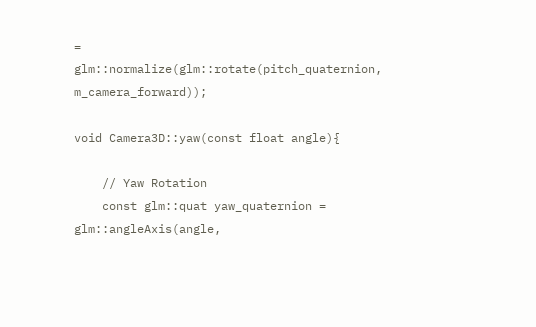= glm::normalize(glm::rotate(pitch_quaternion, m_camera_forward));

void Camera3D::yaw(const float angle){

    // Yaw Rotation
    const glm::quat yaw_quaternion = glm::angleAxis(angle,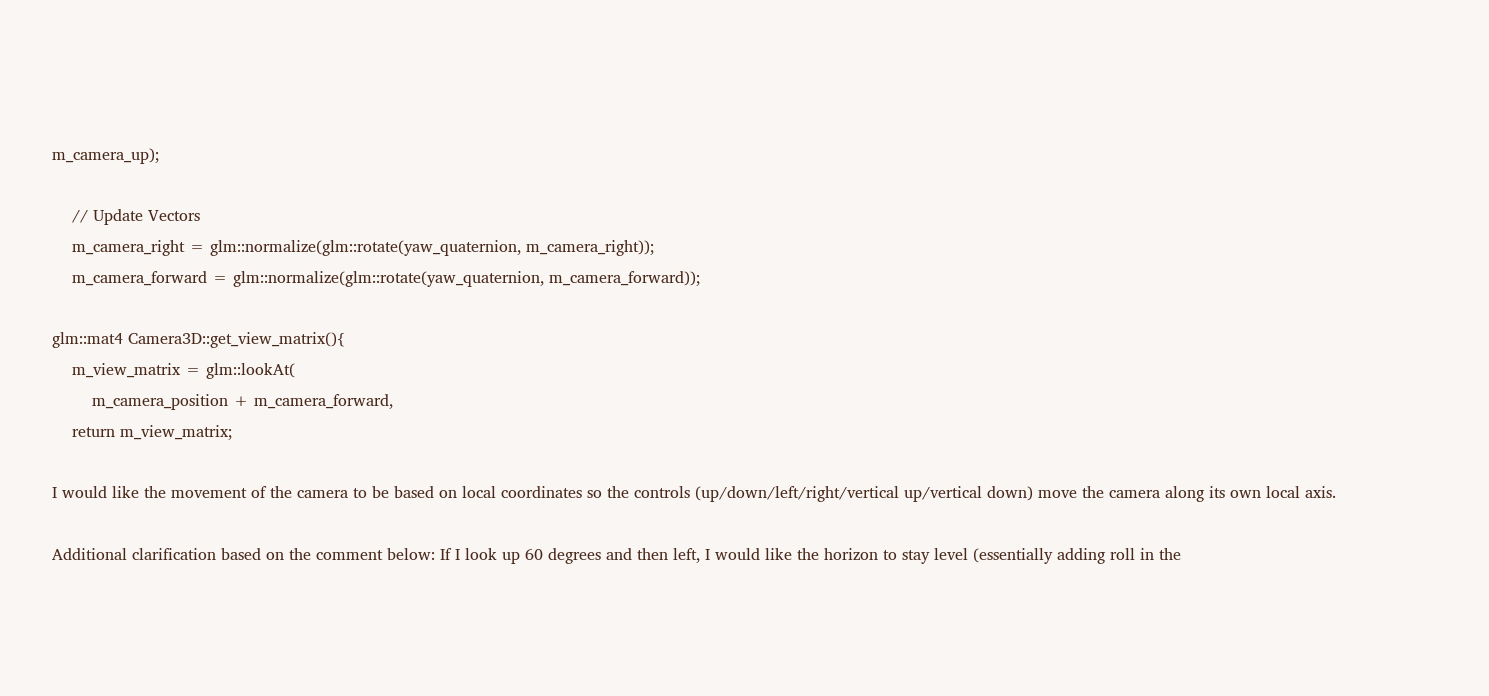m_camera_up);

    // Update Vectors
    m_camera_right = glm::normalize(glm::rotate(yaw_quaternion, m_camera_right));
    m_camera_forward = glm::normalize(glm::rotate(yaw_quaternion, m_camera_forward));

glm::mat4 Camera3D::get_view_matrix(){
    m_view_matrix = glm::lookAt(
        m_camera_position + m_camera_forward,
    return m_view_matrix;

I would like the movement of the camera to be based on local coordinates so the controls (up/down/left/right/vertical up/vertical down) move the camera along its own local axis.

Additional clarification based on the comment below: If I look up 60 degrees and then left, I would like the horizon to stay level (essentially adding roll in the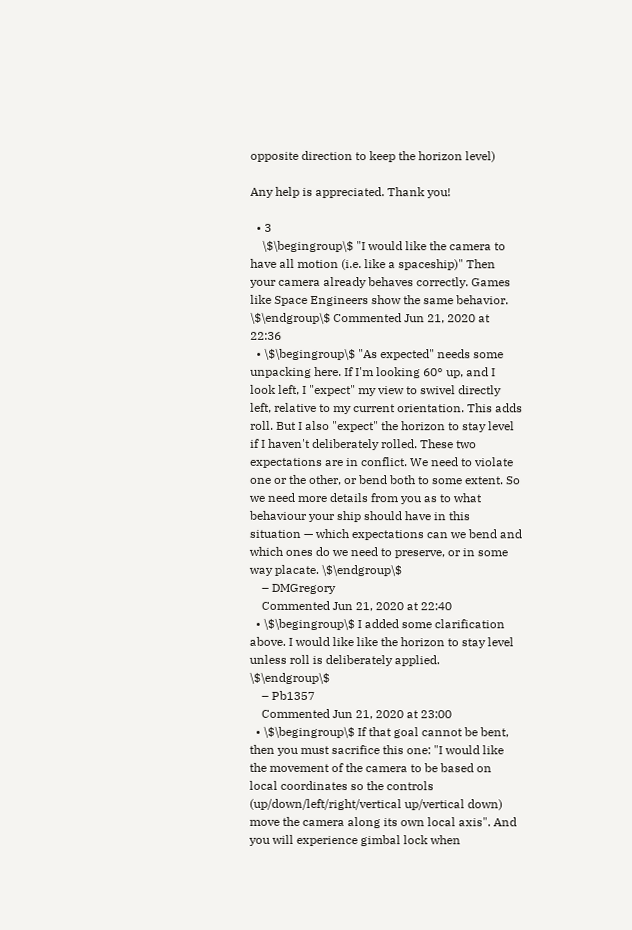opposite direction to keep the horizon level)

Any help is appreciated. Thank you!

  • 3
    \$\begingroup\$ "I would like the camera to have all motion (i.e. like a spaceship)" Then your camera already behaves correctly. Games like Space Engineers show the same behavior. \$\endgroup\$ Commented Jun 21, 2020 at 22:36
  • \$\begingroup\$ "As expected" needs some unpacking here. If I'm looking 60° up, and I look left, I "expect" my view to swivel directly left, relative to my current orientation. This adds roll. But I also "expect" the horizon to stay level if I haven't deliberately rolled. These two expectations are in conflict. We need to violate one or the other, or bend both to some extent. So we need more details from you as to what behaviour your ship should have in this situation — which expectations can we bend and which ones do we need to preserve, or in some way placate. \$\endgroup\$
    – DMGregory
    Commented Jun 21, 2020 at 22:40
  • \$\begingroup\$ I added some clarification above. I would like like the horizon to stay level unless roll is deliberately applied. \$\endgroup\$
    – Pb1357
    Commented Jun 21, 2020 at 23:00
  • \$\begingroup\$ If that goal cannot be bent, then you must sacrifice this one: "I would like the movement of the camera to be based on local coordinates so the controls (up/down/left/right/vertical up/vertical down) move the camera along its own local axis". And you will experience gimbal lock when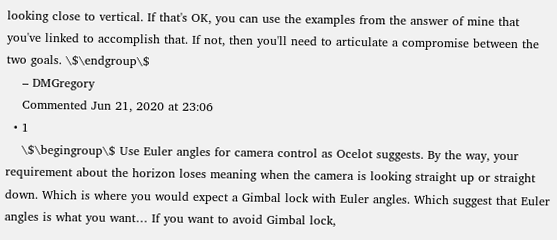looking close to vertical. If that's OK, you can use the examples from the answer of mine that you've linked to accomplish that. If not, then you'll need to articulate a compromise between the two goals. \$\endgroup\$
    – DMGregory
    Commented Jun 21, 2020 at 23:06
  • 1
    \$\begingroup\$ Use Euler angles for camera control as Ocelot suggests. By the way, your requirement about the horizon loses meaning when the camera is looking straight up or straight down. Which is where you would expect a Gimbal lock with Euler angles. Which suggest that Euler angles is what you want… If you want to avoid Gimbal lock,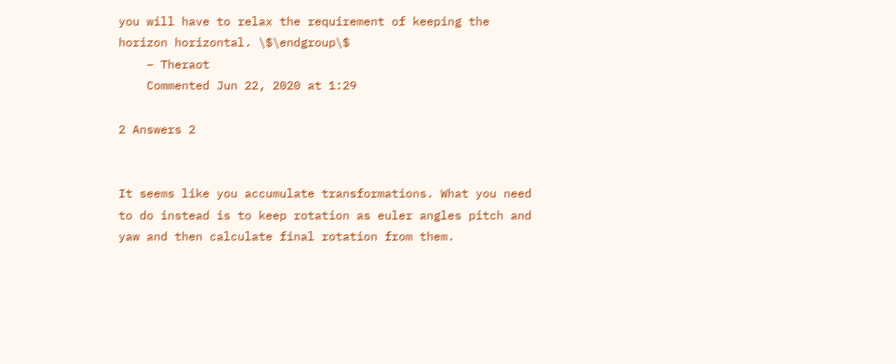you will have to relax the requirement of keeping the horizon horizontal. \$\endgroup\$
    – Theraot
    Commented Jun 22, 2020 at 1:29

2 Answers 2


It seems like you accumulate transformations. What you need to do instead is to keep rotation as euler angles pitch and yaw and then calculate final rotation from them.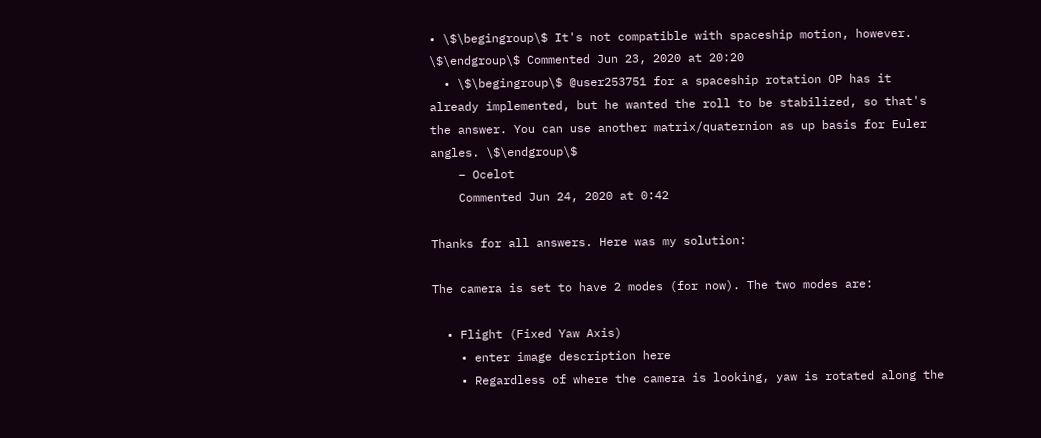• \$\begingroup\$ It's not compatible with spaceship motion, however. \$\endgroup\$ Commented Jun 23, 2020 at 20:20
  • \$\begingroup\$ @user253751 for a spaceship rotation OP has it already implemented, but he wanted the roll to be stabilized, so that's the answer. You can use another matrix/quaternion as up basis for Euler angles. \$\endgroup\$
    – Ocelot
    Commented Jun 24, 2020 at 0:42

Thanks for all answers. Here was my solution:

The camera is set to have 2 modes (for now). The two modes are:

  • Flight (Fixed Yaw Axis)
    • enter image description here
    • Regardless of where the camera is looking, yaw is rotated along the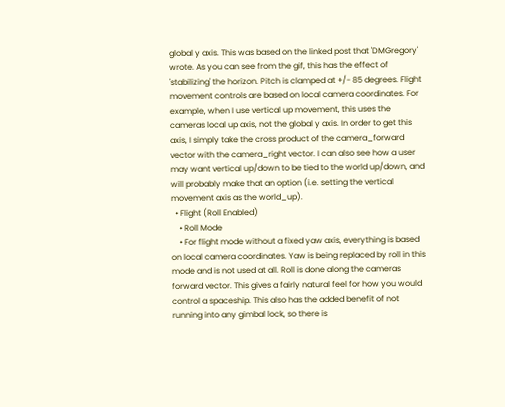global y axis. This was based on the linked post that 'DMGregory' wrote. As you can see from the gif, this has the effect of 'stabilizing' the horizon. Pitch is clamped at +/- 85 degrees. Flight movement controls are based on local camera coordinates. For example, when I use vertical up movement, this uses the cameras local up axis, not the global y axis. In order to get this axis, I simply take the cross product of the camera_forward vector with the camera_right vector. I can also see how a user may want vertical up/down to be tied to the world up/down, and will probably make that an option (i.e. setting the vertical movement axis as the world_up).
  • Flight (Roll Enabled)
    • Roll Mode
    • For flight mode without a fixed yaw axis, everything is based on local camera coordinates. Yaw is being replaced by roll in this mode and is not used at all. Roll is done along the cameras forward vector. This gives a fairly natural feel for how you would control a spaceship. This also has the added benefit of not running into any gimbal lock, so there is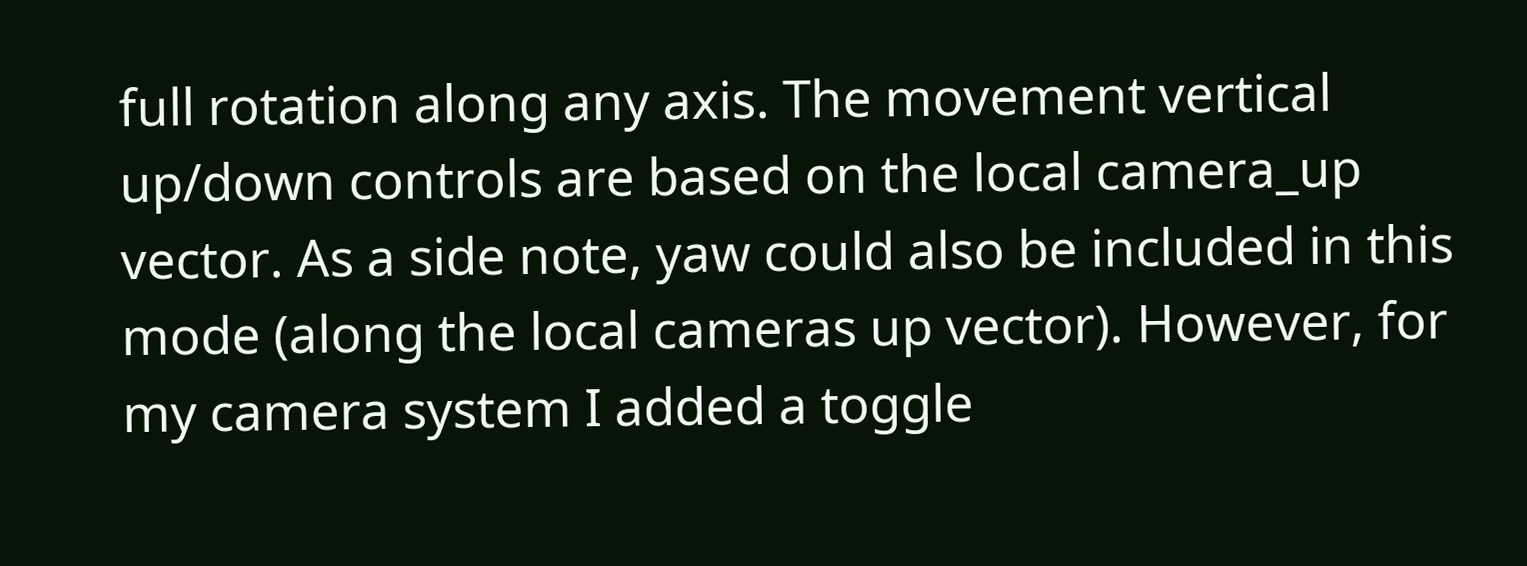full rotation along any axis. The movement vertical up/down controls are based on the local camera_up vector. As a side note, yaw could also be included in this mode (along the local cameras up vector). However, for my camera system I added a toggle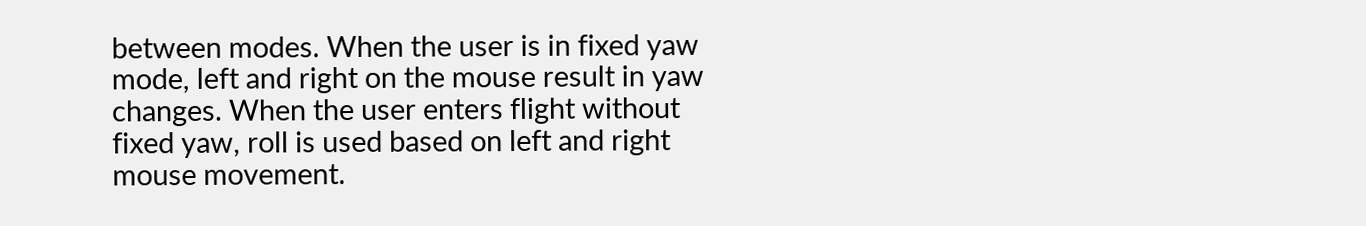between modes. When the user is in fixed yaw mode, left and right on the mouse result in yaw changes. When the user enters flight without fixed yaw, roll is used based on left and right mouse movement.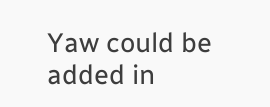Yaw could be added in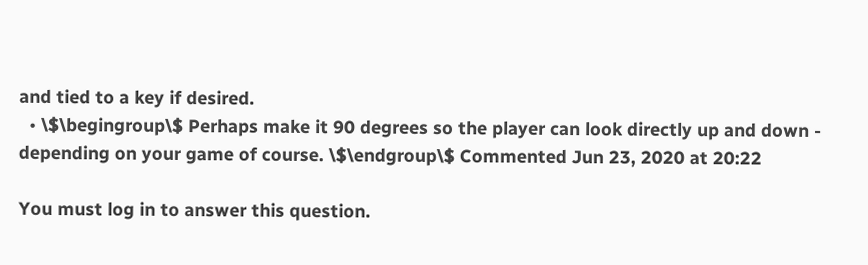and tied to a key if desired.
  • \$\begingroup\$ Perhaps make it 90 degrees so the player can look directly up and down - depending on your game of course. \$\endgroup\$ Commented Jun 23, 2020 at 20:22

You must log in to answer this question.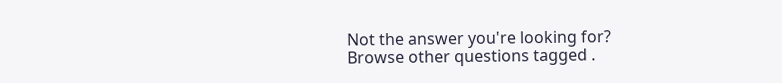Not the answer you're looking for? Browse other questions tagged .